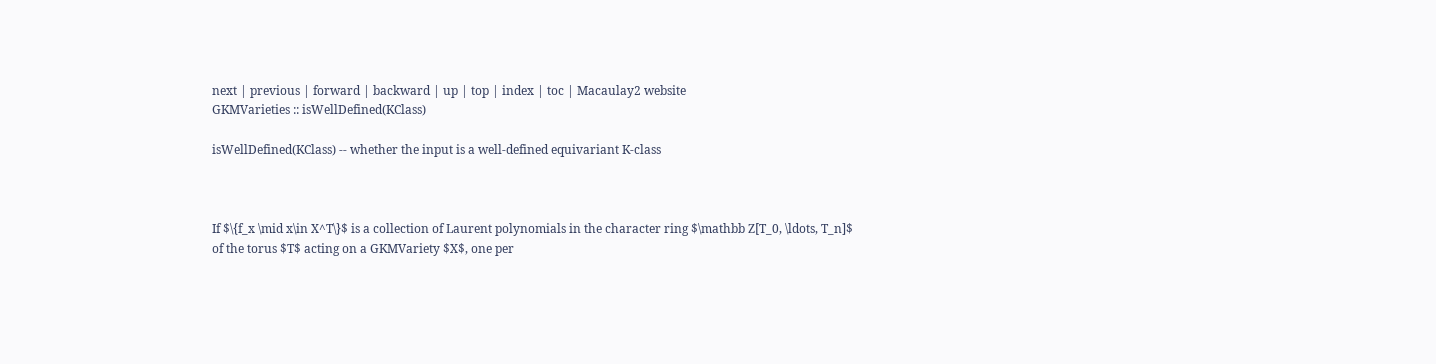next | previous | forward | backward | up | top | index | toc | Macaulay2 website
GKMVarieties :: isWellDefined(KClass)

isWellDefined(KClass) -- whether the input is a well-defined equivariant K-class



If $\{f_x \mid x\in X^T\}$ is a collection of Laurent polynomials in the character ring $\mathbb Z[T_0, \ldots, T_n]$ of the torus $T$ acting on a GKMVariety $X$, one per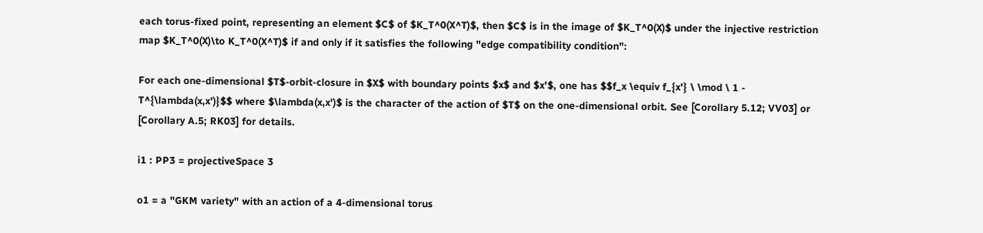each torus-fixed point, representing an element $C$ of $K_T^0(X^T)$, then $C$ is in the image of $K_T^0(X)$ under the injective restriction map $K_T^0(X)\to K_T^0(X^T)$ if and only if it satisfies the following "edge compatibility condition":

For each one-dimensional $T$-orbit-closure in $X$ with boundary points $x$ and $x'$, one has $$f_x \equiv f_{x'} \ \mod \ 1 - T^{\lambda(x,x')}$$ where $\lambda(x,x')$ is the character of the action of $T$ on the one-dimensional orbit. See [Corollary 5.12; VV03] or [Corollary A.5; RK03] for details.

i1 : PP3 = projectiveSpace 3

o1 = a "GKM variety" with an action of a 4-dimensional torus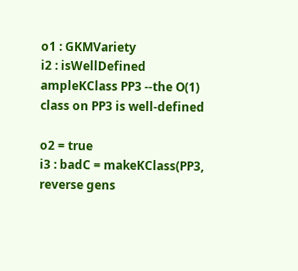o1 : GKMVariety
i2 : isWellDefined ampleKClass PP3 --the O(1) class on PP3 is well-defined

o2 = true
i3 : badC = makeKClass(PP3, reverse gens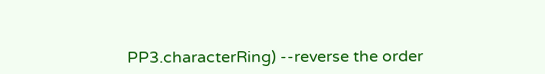PP3.characterRing) --reverse the order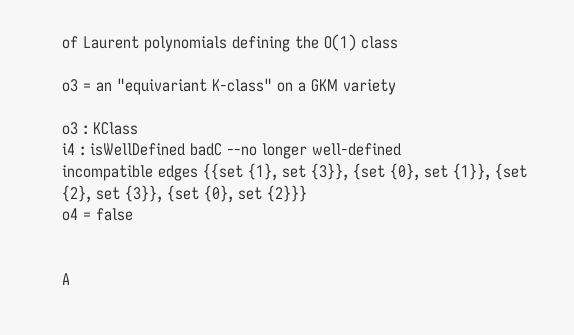of Laurent polynomials defining the O(1) class

o3 = an "equivariant K-class" on a GKM variety

o3 : KClass
i4 : isWellDefined badC --no longer well-defined
incompatible edges {{set {1}, set {3}}, {set {0}, set {1}}, {set {2}, set {3}}, {set {0}, set {2}}}
o4 = false


A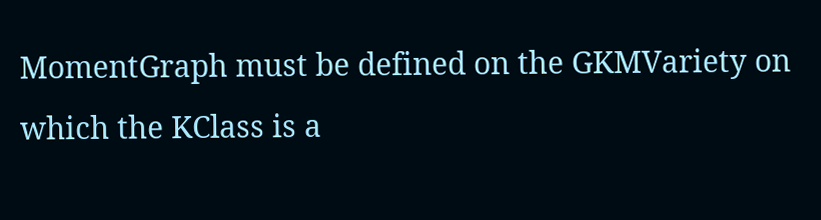MomentGraph must be defined on the GKMVariety on which the KClass is a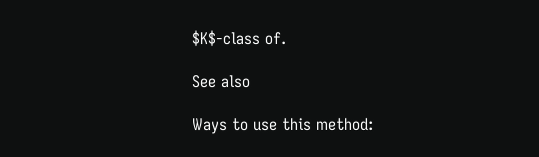$K$-class of.

See also

Ways to use this method: